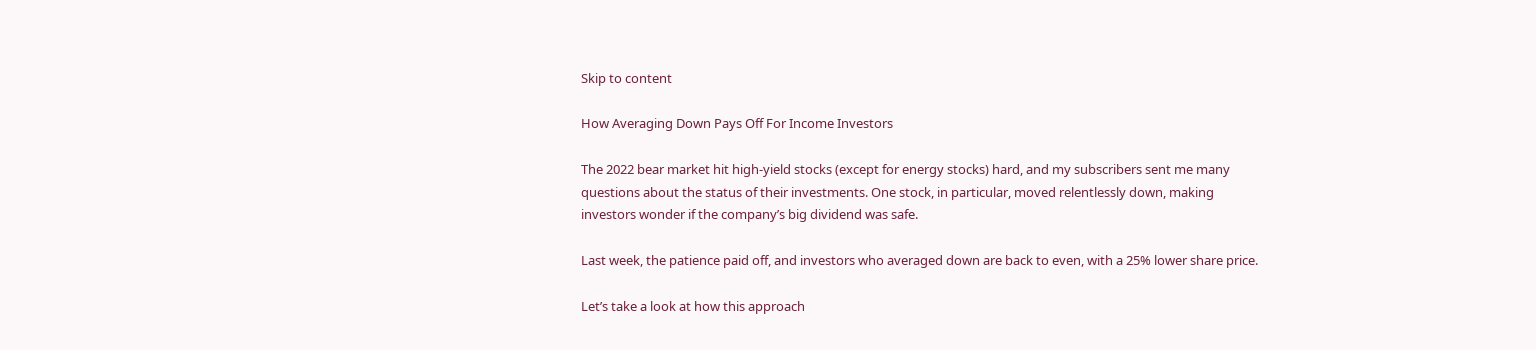Skip to content

How Averaging Down Pays Off For Income Investors

The 2022 bear market hit high-yield stocks (except for energy stocks) hard, and my subscribers sent me many questions about the status of their investments. One stock, in particular, moved relentlessly down, making investors wonder if the company’s big dividend was safe.

Last week, the patience paid off, and investors who averaged down are back to even, with a 25% lower share price.

Let’s take a look at how this approach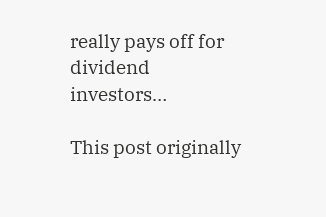really pays off for dividend investors…

This post originally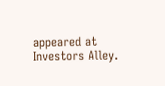appeared at Investors Alley.